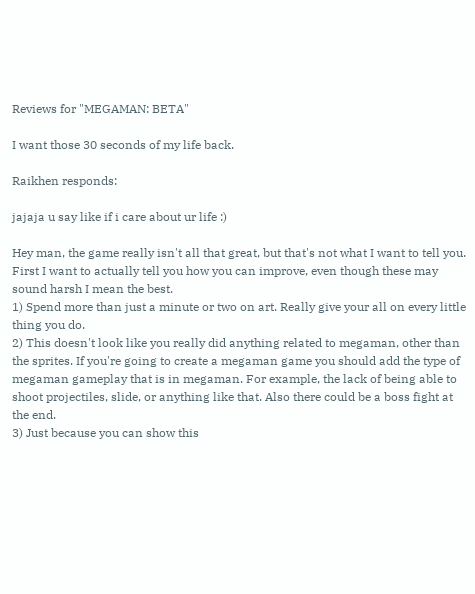Reviews for "MEGAMAN: BETA"

I want those 30 seconds of my life back.

Raikhen responds:

jajaja u say like if i care about ur life :)

Hey man, the game really isn't all that great, but that's not what I want to tell you. First I want to actually tell you how you can improve, even though these may sound harsh I mean the best.
1) Spend more than just a minute or two on art. Really give your all on every little thing you do.
2) This doesn't look like you really did anything related to megaman, other than the sprites. If you're going to create a megaman game you should add the type of megaman gameplay that is in megaman. For example, the lack of being able to shoot projectiles, slide, or anything like that. Also there could be a boss fight at the end.
3) Just because you can show this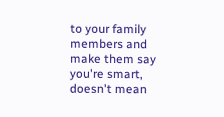to your family members and make them say you're smart, doesn't mean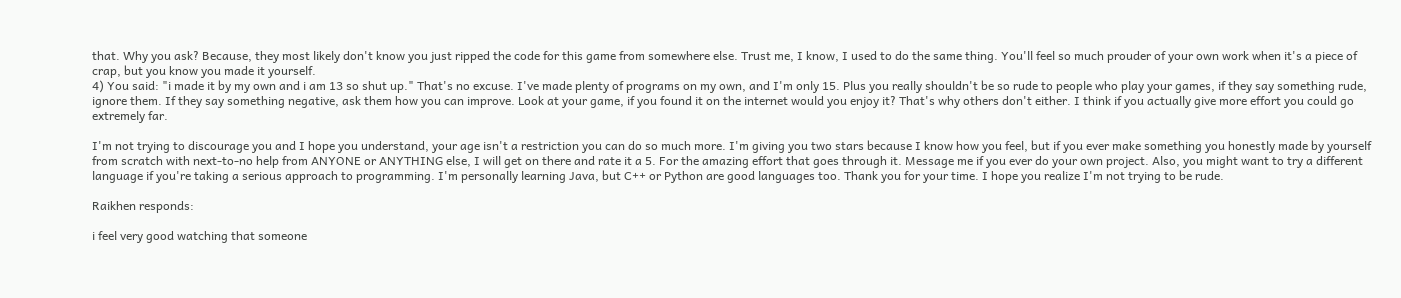that. Why you ask? Because, they most likely don't know you just ripped the code for this game from somewhere else. Trust me, I know, I used to do the same thing. You'll feel so much prouder of your own work when it's a piece of crap, but you know you made it yourself.
4) You said: "i made it by my own and i am 13 so shut up." That's no excuse. I've made plenty of programs on my own, and I'm only 15. Plus you really shouldn't be so rude to people who play your games, if they say something rude, ignore them. If they say something negative, ask them how you can improve. Look at your game, if you found it on the internet would you enjoy it? That's why others don't either. I think if you actually give more effort you could go extremely far.

I'm not trying to discourage you and I hope you understand, your age isn't a restriction you can do so much more. I'm giving you two stars because I know how you feel, but if you ever make something you honestly made by yourself from scratch with next-to-no help from ANYONE or ANYTHING else, I will get on there and rate it a 5. For the amazing effort that goes through it. Message me if you ever do your own project. Also, you might want to try a different language if you're taking a serious approach to programming. I'm personally learning Java, but C++ or Python are good languages too. Thank you for your time. I hope you realize I'm not trying to be rude.

Raikhen responds:

i feel very good watching that someone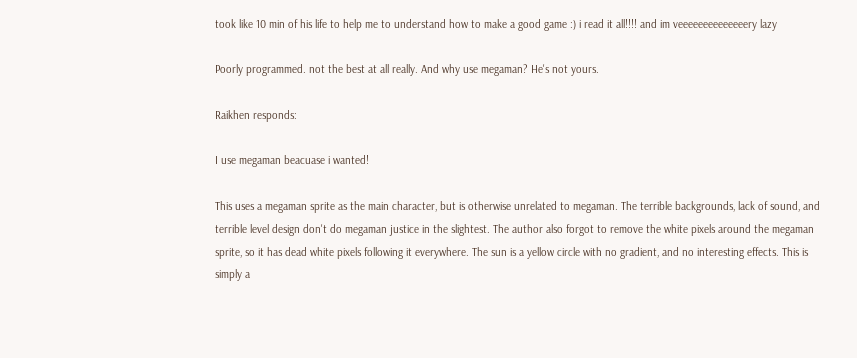took like 10 min of his life to help me to understand how to make a good game :) i read it all!!!! and im veeeeeeeeeeeeeery lazy

Poorly programmed. not the best at all really. And why use megaman? He's not yours.

Raikhen responds:

I use megaman beacuase i wanted!

This uses a megaman sprite as the main character, but is otherwise unrelated to megaman. The terrible backgrounds, lack of sound, and terrible level design don't do megaman justice in the slightest. The author also forgot to remove the white pixels around the megaman sprite, so it has dead white pixels following it everywhere. The sun is a yellow circle with no gradient, and no interesting effects. This is simply a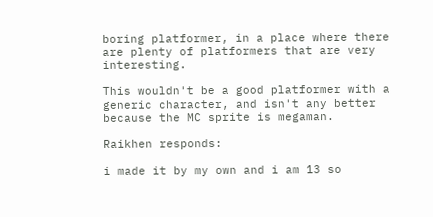boring platformer, in a place where there are plenty of platformers that are very interesting.

This wouldn't be a good platformer with a generic character, and isn't any better because the MC sprite is megaman.

Raikhen responds:

i made it by my own and i am 13 so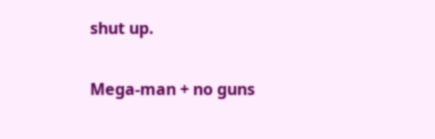shut up.

Mega-man + no guns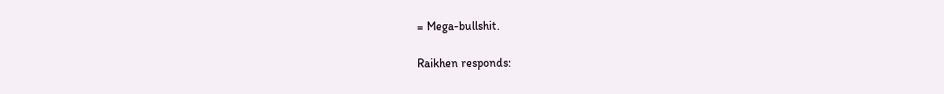= Mega-bullshit.

Raikhen responds: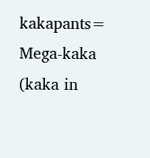kakapants= Mega-kaka (kaka in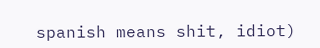spanish means shit, idiot)